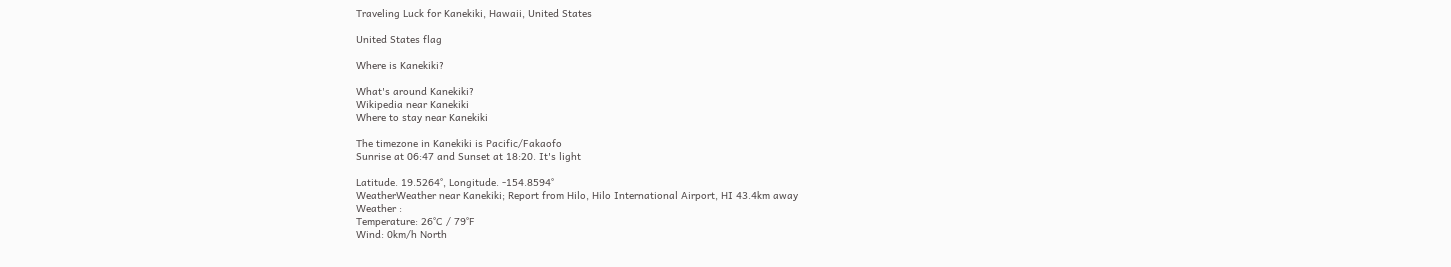Traveling Luck for Kanekiki, Hawaii, United States

United States flag

Where is Kanekiki?

What's around Kanekiki?
Wikipedia near Kanekiki
Where to stay near Kanekiki

The timezone in Kanekiki is Pacific/Fakaofo
Sunrise at 06:47 and Sunset at 18:20. It's light

Latitude. 19.5264°, Longitude. -154.8594°
WeatherWeather near Kanekiki; Report from Hilo, Hilo International Airport, HI 43.4km away
Weather :
Temperature: 26°C / 79°F
Wind: 0km/h North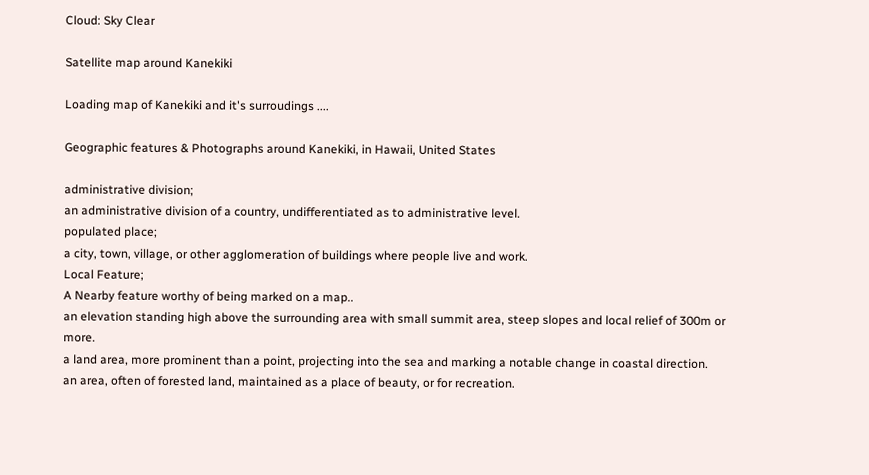Cloud: Sky Clear

Satellite map around Kanekiki

Loading map of Kanekiki and it's surroudings ....

Geographic features & Photographs around Kanekiki, in Hawaii, United States

administrative division;
an administrative division of a country, undifferentiated as to administrative level.
populated place;
a city, town, village, or other agglomeration of buildings where people live and work.
Local Feature;
A Nearby feature worthy of being marked on a map..
an elevation standing high above the surrounding area with small summit area, steep slopes and local relief of 300m or more.
a land area, more prominent than a point, projecting into the sea and marking a notable change in coastal direction.
an area, often of forested land, maintained as a place of beauty, or for recreation.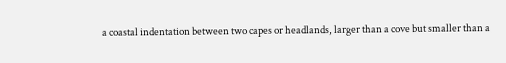a coastal indentation between two capes or headlands, larger than a cove but smaller than a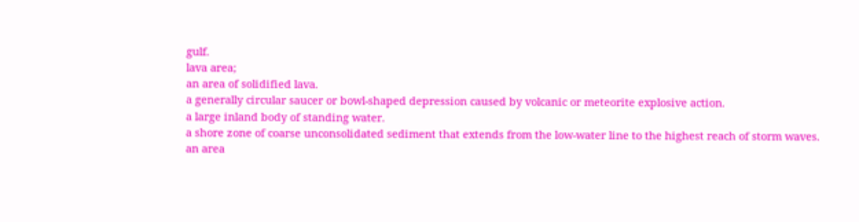gulf.
lava area;
an area of solidified lava.
a generally circular saucer or bowl-shaped depression caused by volcanic or meteorite explosive action.
a large inland body of standing water.
a shore zone of coarse unconsolidated sediment that extends from the low-water line to the highest reach of storm waves.
an area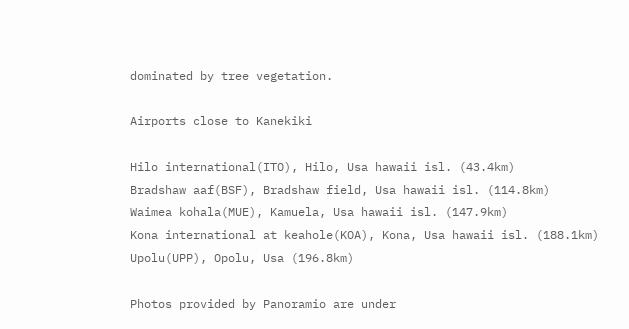dominated by tree vegetation.

Airports close to Kanekiki

Hilo international(ITO), Hilo, Usa hawaii isl. (43.4km)
Bradshaw aaf(BSF), Bradshaw field, Usa hawaii isl. (114.8km)
Waimea kohala(MUE), Kamuela, Usa hawaii isl. (147.9km)
Kona international at keahole(KOA), Kona, Usa hawaii isl. (188.1km)
Upolu(UPP), Opolu, Usa (196.8km)

Photos provided by Panoramio are under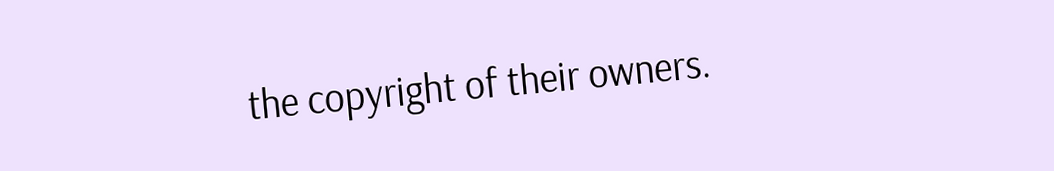the copyright of their owners.